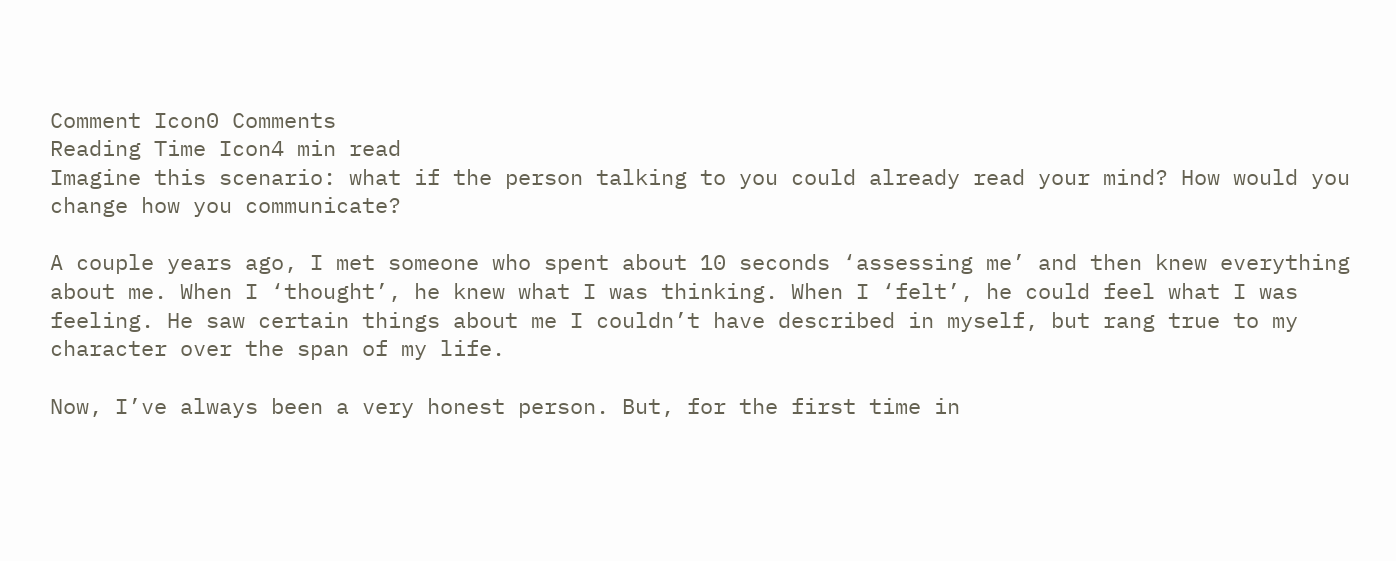Comment Icon0 Comments
Reading Time Icon4 min read
Imagine this scenario: what if the person talking to you could already read your mind? How would you change how you communicate?

A couple years ago, I met someone who spent about 10 seconds ‘assessing me’ and then knew everything about me. When I ‘thought’, he knew what I was thinking. When I ‘felt’, he could feel what I was feeling. He saw certain things about me I couldn’t have described in myself, but rang true to my character over the span of my life.

Now, I’ve always been a very honest person. But, for the first time in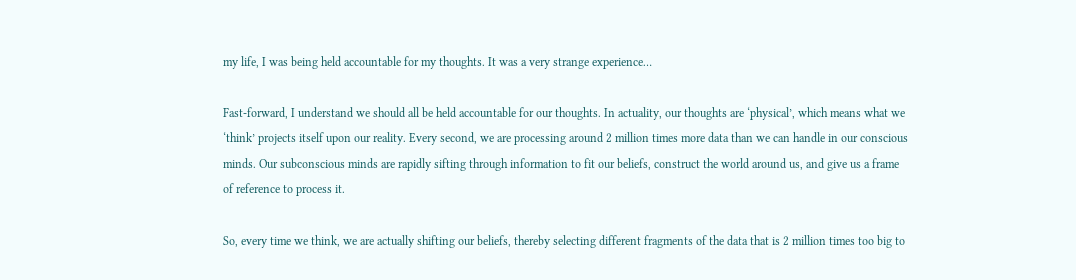my life, I was being held accountable for my thoughts. It was a very strange experience…

Fast-forward, I understand we should all be held accountable for our thoughts. In actuality, our thoughts are ‘physical’, which means what we ‘think’ projects itself upon our reality. Every second, we are processing around 2 million times more data than we can handle in our conscious minds. Our subconscious minds are rapidly sifting through information to fit our beliefs, construct the world around us, and give us a frame of reference to process it.

So, every time we think, we are actually shifting our beliefs, thereby selecting different fragments of the data that is 2 million times too big to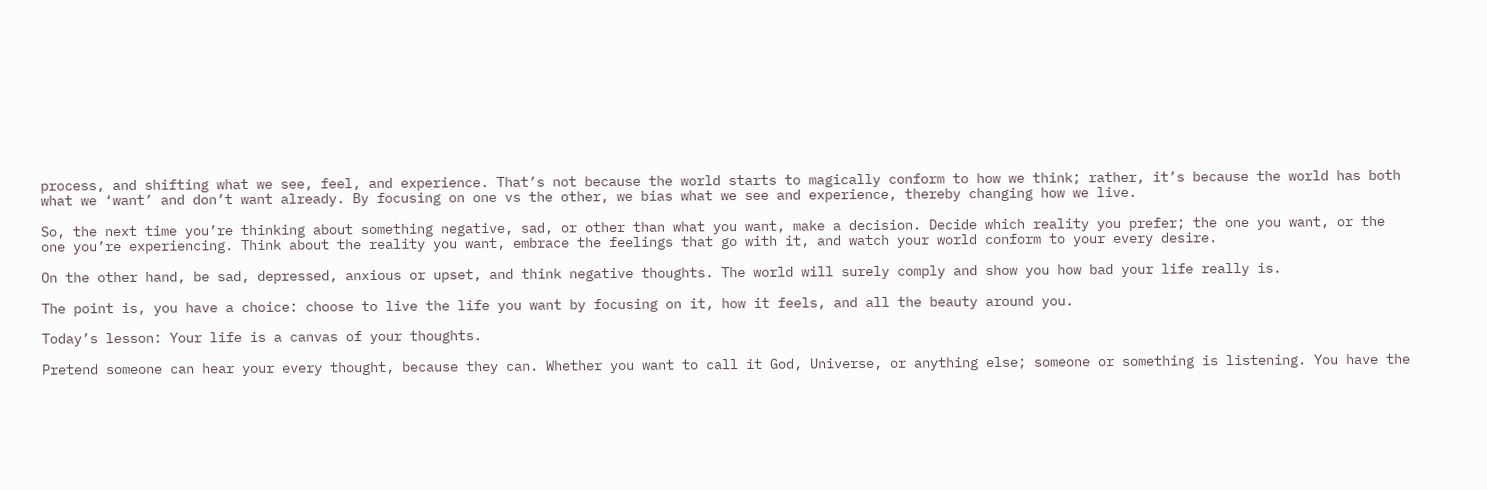process, and shifting what we see, feel, and experience. That’s not because the world starts to magically conform to how we think; rather, it’s because the world has both what we ‘want’ and don’t want already. By focusing on one vs the other, we bias what we see and experience, thereby changing how we live.

So, the next time you’re thinking about something negative, sad, or other than what you want, make a decision. Decide which reality you prefer; the one you want, or the one you’re experiencing. Think about the reality you want, embrace the feelings that go with it, and watch your world conform to your every desire.

On the other hand, be sad, depressed, anxious or upset, and think negative thoughts. The world will surely comply and show you how bad your life really is.

The point is, you have a choice: choose to live the life you want by focusing on it, how it feels, and all the beauty around you.

Today’s lesson: Your life is a canvas of your thoughts.

Pretend someone can hear your every thought, because they can. Whether you want to call it God, Universe, or anything else; someone or something is listening. You have the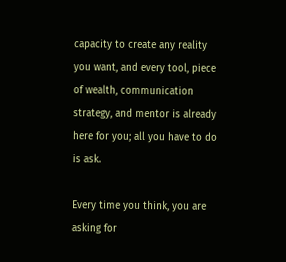capacity to create any reality you want, and every tool, piece of wealth, communication strategy, and mentor is already here for you; all you have to do is ask.

Every time you think, you are asking for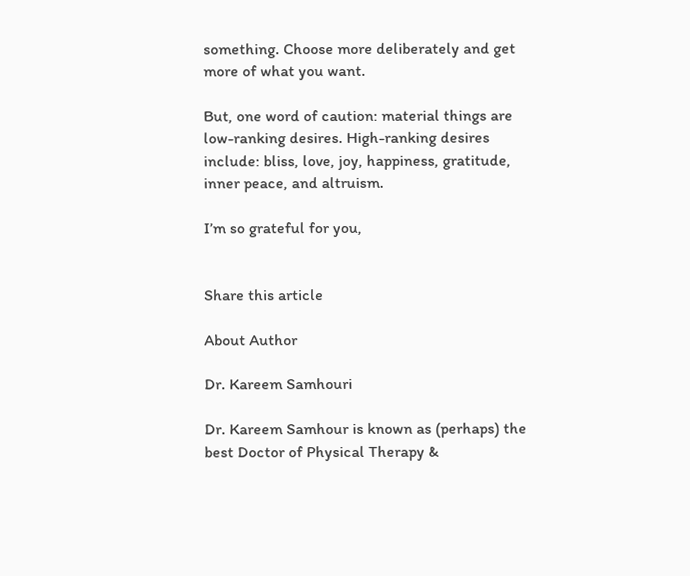something. Choose more deliberately and get more of what you want.

But, one word of caution: material things are low-ranking desires. High-ranking desires include: bliss, love, joy, happiness, gratitude, inner peace, and altruism.

I’m so grateful for you,


Share this article

About Author

Dr. Kareem Samhouri

Dr. Kareem Samhour is known as (perhaps) the best Doctor of Physical Therapy &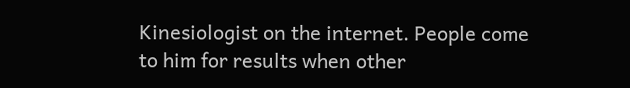Kinesiologist on the internet. People come to him for results when other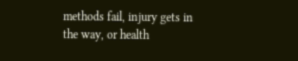methods fail, injury gets in the way, or health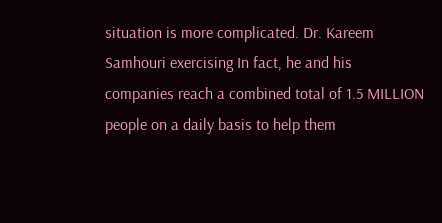situation is more complicated. Dr. Kareem Samhouri exercising In fact, he and his companies reach a combined total of 1.5 MILLION people on a daily basis to help them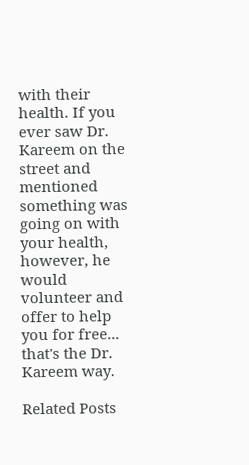with their health. If you ever saw Dr. Kareem on the street and mentioned something was going on with your health, however, he would volunteer and offer to help you for free... that's the Dr. Kareem way.

Related Posts